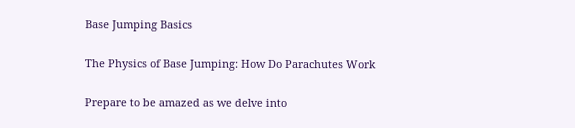Base Jumping Basics

The Physics of Base Jumping: How Do Parachutes Work

Prepare to be amazed as we delve into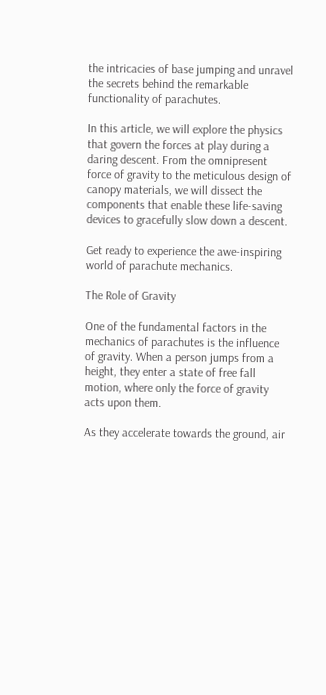the intricacies of base jumping and unravel the secrets behind the remarkable functionality of parachutes.

In this article, we will explore the physics that govern the forces at play during a daring descent. From the omnipresent force of gravity to the meticulous design of canopy materials, we will dissect the components that enable these life-saving devices to gracefully slow down a descent.

Get ready to experience the awe-inspiring world of parachute mechanics.

The Role of Gravity

One of the fundamental factors in the mechanics of parachutes is the influence of gravity. When a person jumps from a height, they enter a state of free fall motion, where only the force of gravity acts upon them.

As they accelerate towards the ground, air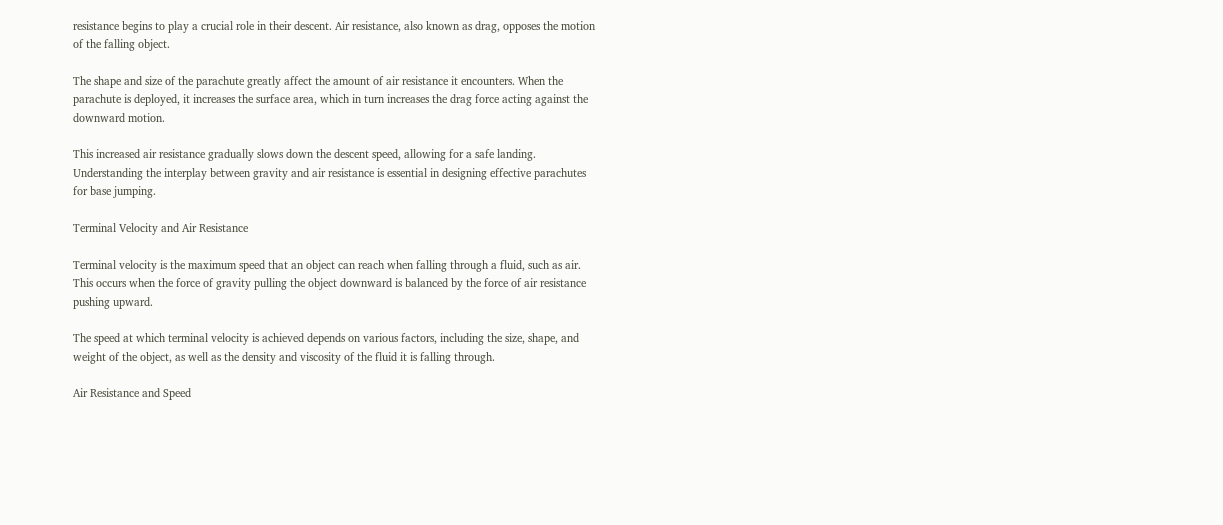resistance begins to play a crucial role in their descent. Air resistance, also known as drag, opposes the motion of the falling object.

The shape and size of the parachute greatly affect the amount of air resistance it encounters. When the parachute is deployed, it increases the surface area, which in turn increases the drag force acting against the downward motion.

This increased air resistance gradually slows down the descent speed, allowing for a safe landing. Understanding the interplay between gravity and air resistance is essential in designing effective parachutes for base jumping.

Terminal Velocity and Air Resistance

Terminal velocity is the maximum speed that an object can reach when falling through a fluid, such as air. This occurs when the force of gravity pulling the object downward is balanced by the force of air resistance pushing upward.

The speed at which terminal velocity is achieved depends on various factors, including the size, shape, and weight of the object, as well as the density and viscosity of the fluid it is falling through.

Air Resistance and Speed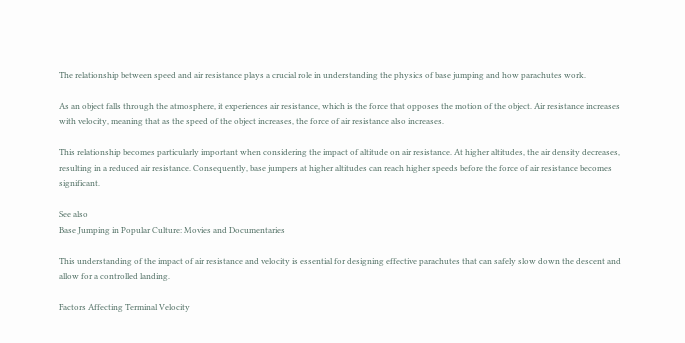The relationship between speed and air resistance plays a crucial role in understanding the physics of base jumping and how parachutes work.

As an object falls through the atmosphere, it experiences air resistance, which is the force that opposes the motion of the object. Air resistance increases with velocity, meaning that as the speed of the object increases, the force of air resistance also increases.

This relationship becomes particularly important when considering the impact of altitude on air resistance. At higher altitudes, the air density decreases, resulting in a reduced air resistance. Consequently, base jumpers at higher altitudes can reach higher speeds before the force of air resistance becomes significant.

See also
Base Jumping in Popular Culture: Movies and Documentaries

This understanding of the impact of air resistance and velocity is essential for designing effective parachutes that can safely slow down the descent and allow for a controlled landing.

Factors Affecting Terminal Velocity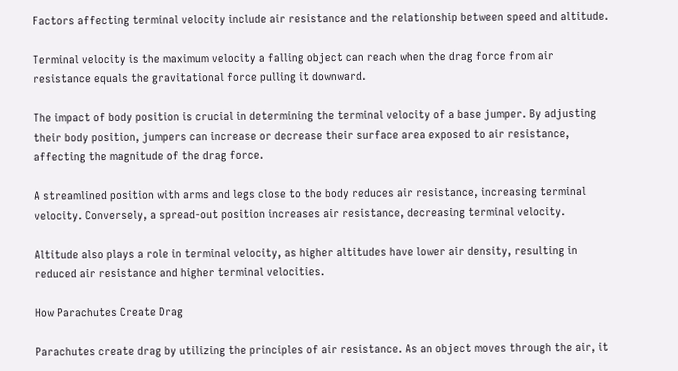Factors affecting terminal velocity include air resistance and the relationship between speed and altitude.

Terminal velocity is the maximum velocity a falling object can reach when the drag force from air resistance equals the gravitational force pulling it downward.

The impact of body position is crucial in determining the terminal velocity of a base jumper. By adjusting their body position, jumpers can increase or decrease their surface area exposed to air resistance, affecting the magnitude of the drag force.

A streamlined position with arms and legs close to the body reduces air resistance, increasing terminal velocity. Conversely, a spread-out position increases air resistance, decreasing terminal velocity.

Altitude also plays a role in terminal velocity, as higher altitudes have lower air density, resulting in reduced air resistance and higher terminal velocities.

How Parachutes Create Drag

Parachutes create drag by utilizing the principles of air resistance. As an object moves through the air, it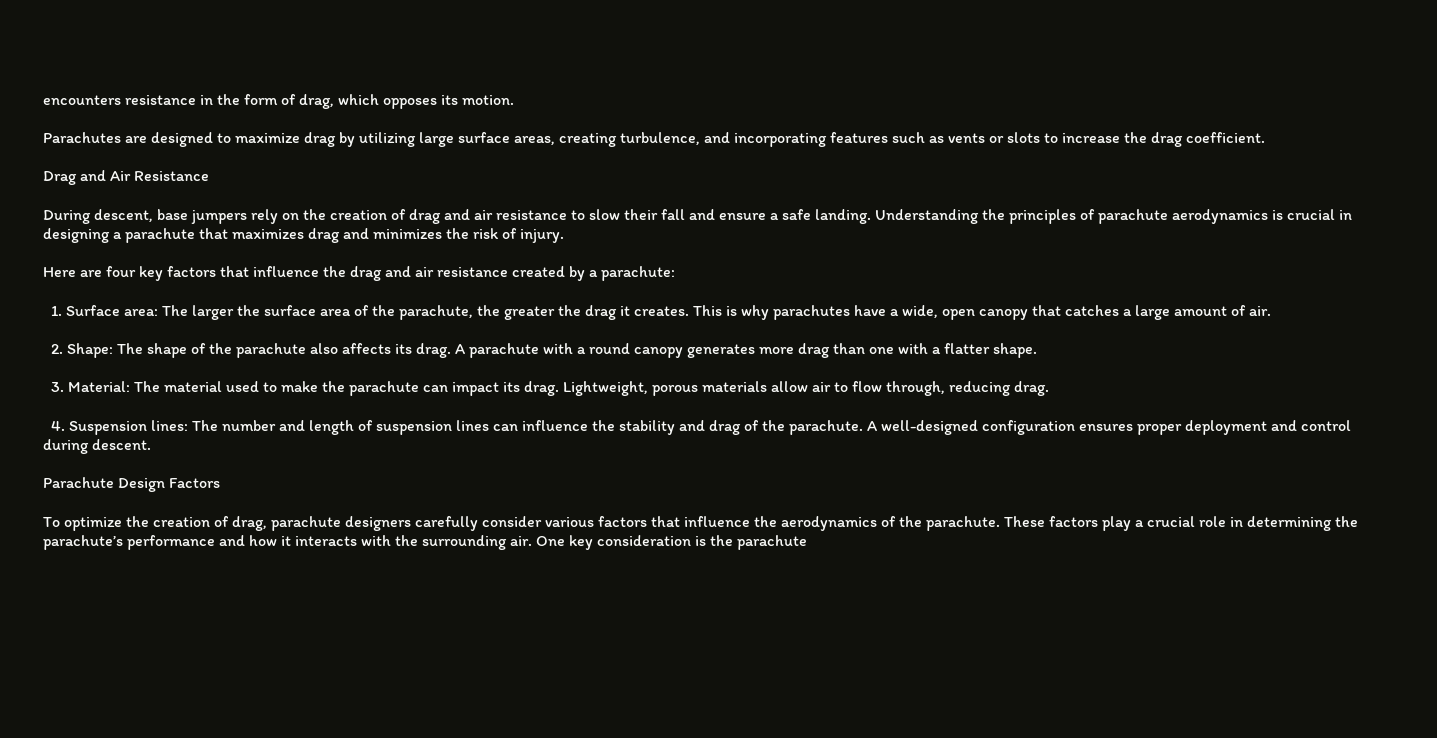encounters resistance in the form of drag, which opposes its motion.

Parachutes are designed to maximize drag by utilizing large surface areas, creating turbulence, and incorporating features such as vents or slots to increase the drag coefficient.

Drag and Air Resistance

During descent, base jumpers rely on the creation of drag and air resistance to slow their fall and ensure a safe landing. Understanding the principles of parachute aerodynamics is crucial in designing a parachute that maximizes drag and minimizes the risk of injury.

Here are four key factors that influence the drag and air resistance created by a parachute:

  1. Surface area: The larger the surface area of the parachute, the greater the drag it creates. This is why parachutes have a wide, open canopy that catches a large amount of air.

  2. Shape: The shape of the parachute also affects its drag. A parachute with a round canopy generates more drag than one with a flatter shape.

  3. Material: The material used to make the parachute can impact its drag. Lightweight, porous materials allow air to flow through, reducing drag.

  4. Suspension lines: The number and length of suspension lines can influence the stability and drag of the parachute. A well-designed configuration ensures proper deployment and control during descent.

Parachute Design Factors

To optimize the creation of drag, parachute designers carefully consider various factors that influence the aerodynamics of the parachute. These factors play a crucial role in determining the parachute’s performance and how it interacts with the surrounding air. One key consideration is the parachute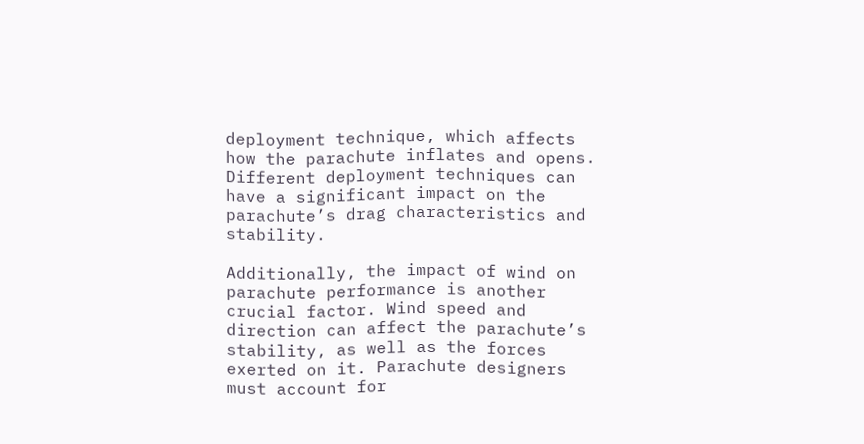deployment technique, which affects how the parachute inflates and opens. Different deployment techniques can have a significant impact on the parachute’s drag characteristics and stability.

Additionally, the impact of wind on parachute performance is another crucial factor. Wind speed and direction can affect the parachute’s stability, as well as the forces exerted on it. Parachute designers must account for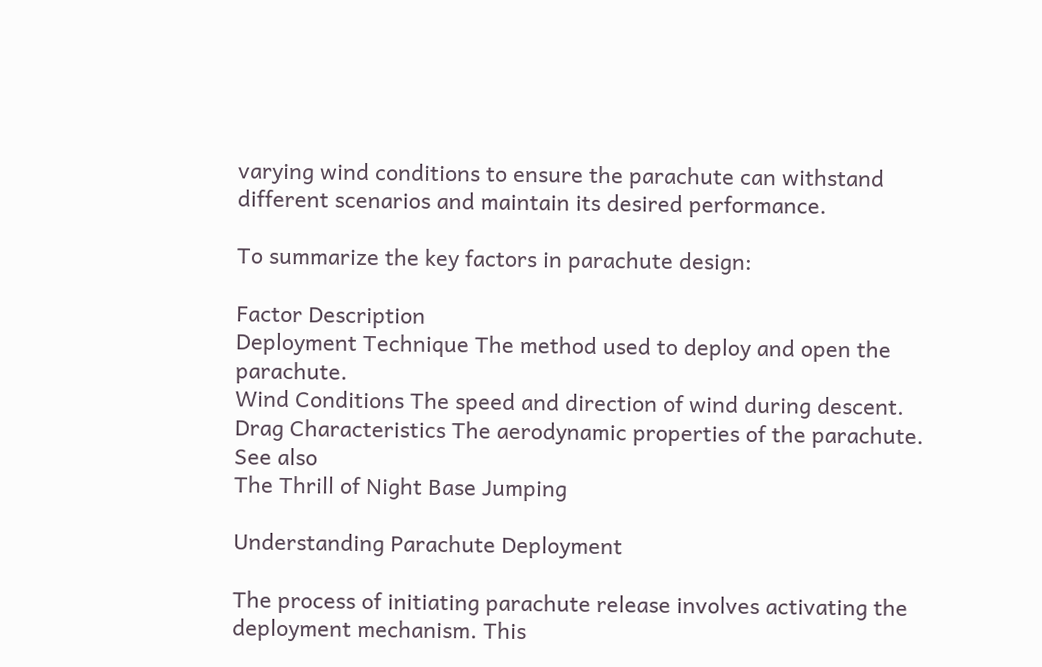varying wind conditions to ensure the parachute can withstand different scenarios and maintain its desired performance.

To summarize the key factors in parachute design:

Factor Description
Deployment Technique The method used to deploy and open the parachute.
Wind Conditions The speed and direction of wind during descent.
Drag Characteristics The aerodynamic properties of the parachute.
See also
The Thrill of Night Base Jumping

Understanding Parachute Deployment

The process of initiating parachute release involves activating the deployment mechanism. This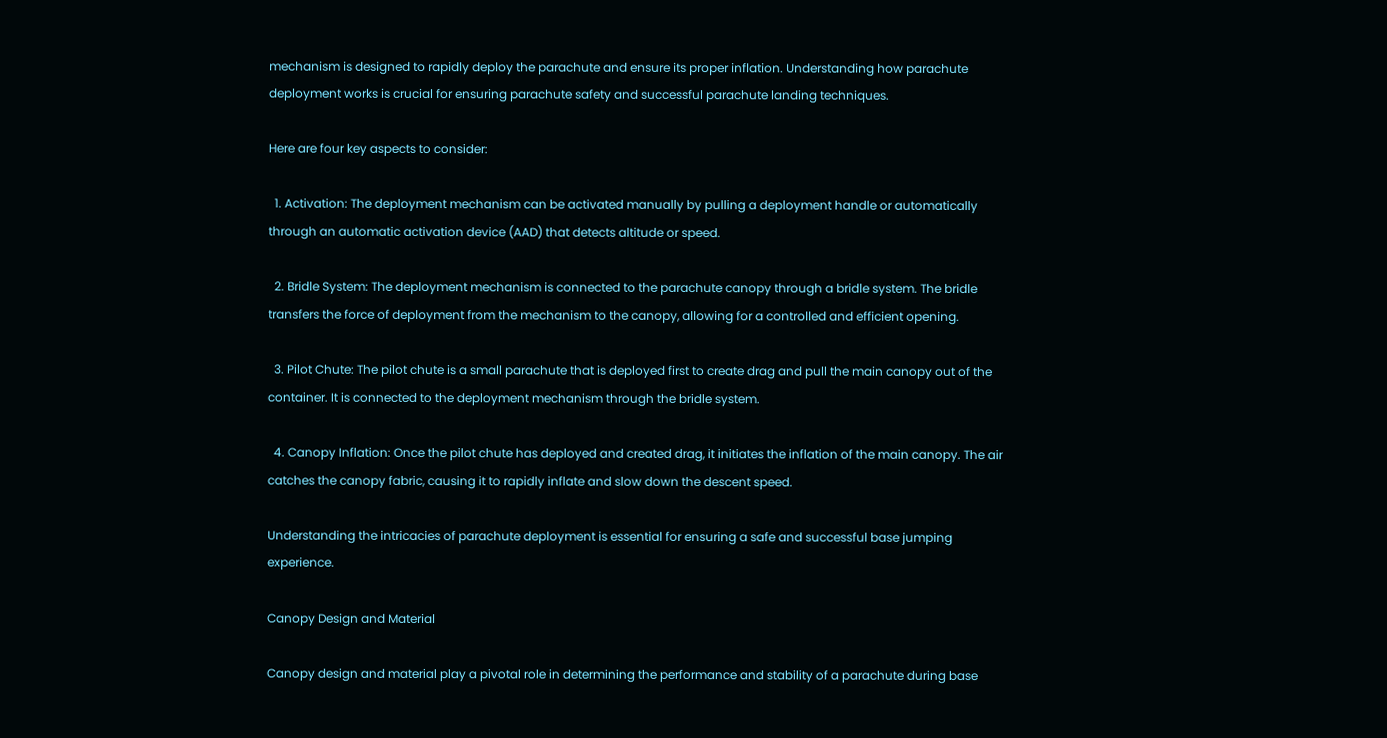mechanism is designed to rapidly deploy the parachute and ensure its proper inflation. Understanding how parachute deployment works is crucial for ensuring parachute safety and successful parachute landing techniques.

Here are four key aspects to consider:

  1. Activation: The deployment mechanism can be activated manually by pulling a deployment handle or automatically through an automatic activation device (AAD) that detects altitude or speed.

  2. Bridle System: The deployment mechanism is connected to the parachute canopy through a bridle system. The bridle transfers the force of deployment from the mechanism to the canopy, allowing for a controlled and efficient opening.

  3. Pilot Chute: The pilot chute is a small parachute that is deployed first to create drag and pull the main canopy out of the container. It is connected to the deployment mechanism through the bridle system.

  4. Canopy Inflation: Once the pilot chute has deployed and created drag, it initiates the inflation of the main canopy. The air catches the canopy fabric, causing it to rapidly inflate and slow down the descent speed.

Understanding the intricacies of parachute deployment is essential for ensuring a safe and successful base jumping experience.

Canopy Design and Material

Canopy design and material play a pivotal role in determining the performance and stability of a parachute during base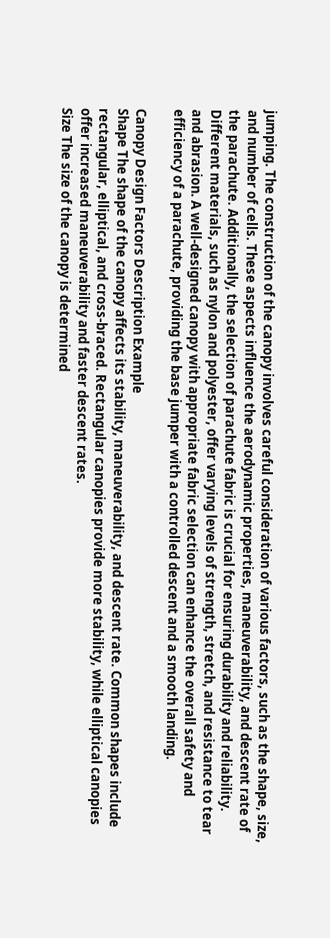jumping. The construction of the canopy involves careful consideration of various factors, such as the shape, size, and number of cells. These aspects influence the aerodynamic properties, maneuverability, and descent rate of the parachute. Additionally, the selection of parachute fabric is crucial for ensuring durability and reliability. Different materials, such as nylon and polyester, offer varying levels of strength, stretch, and resistance to tear and abrasion. A well-designed canopy with appropriate fabric selection can enhance the overall safety and efficiency of a parachute, providing the base jumper with a controlled descent and a smooth landing.

Canopy Design Factors Description Example
Shape The shape of the canopy affects its stability, maneuverability, and descent rate. Common shapes include rectangular, elliptical, and cross-braced. Rectangular canopies provide more stability, while elliptical canopies offer increased maneuverability and faster descent rates.
Size The size of the canopy is determined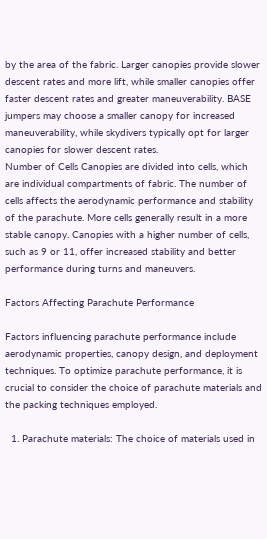by the area of the fabric. Larger canopies provide slower descent rates and more lift, while smaller canopies offer faster descent rates and greater maneuverability. BASE jumpers may choose a smaller canopy for increased maneuverability, while skydivers typically opt for larger canopies for slower descent rates.
Number of Cells Canopies are divided into cells, which are individual compartments of fabric. The number of cells affects the aerodynamic performance and stability of the parachute. More cells generally result in a more stable canopy. Canopies with a higher number of cells, such as 9 or 11, offer increased stability and better performance during turns and maneuvers.

Factors Affecting Parachute Performance

Factors influencing parachute performance include aerodynamic properties, canopy design, and deployment techniques. To optimize parachute performance, it is crucial to consider the choice of parachute materials and the packing techniques employed.

  1. Parachute materials: The choice of materials used in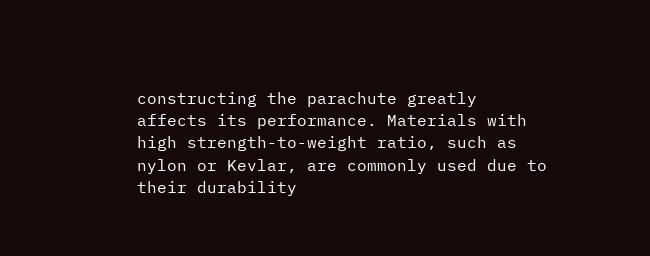constructing the parachute greatly affects its performance. Materials with high strength-to-weight ratio, such as nylon or Kevlar, are commonly used due to their durability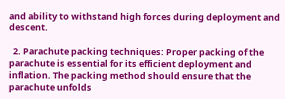and ability to withstand high forces during deployment and descent.

  2. Parachute packing techniques: Proper packing of the parachute is essential for its efficient deployment and inflation. The packing method should ensure that the parachute unfolds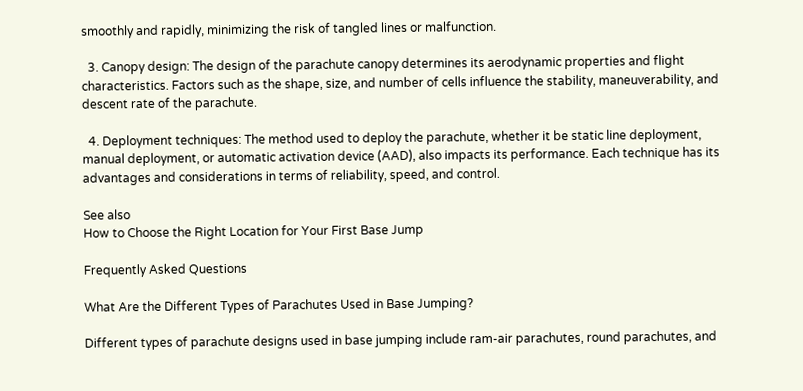smoothly and rapidly, minimizing the risk of tangled lines or malfunction.

  3. Canopy design: The design of the parachute canopy determines its aerodynamic properties and flight characteristics. Factors such as the shape, size, and number of cells influence the stability, maneuverability, and descent rate of the parachute.

  4. Deployment techniques: The method used to deploy the parachute, whether it be static line deployment, manual deployment, or automatic activation device (AAD), also impacts its performance. Each technique has its advantages and considerations in terms of reliability, speed, and control.

See also
How to Choose the Right Location for Your First Base Jump

Frequently Asked Questions

What Are the Different Types of Parachutes Used in Base Jumping?

Different types of parachute designs used in base jumping include ram-air parachutes, round parachutes, and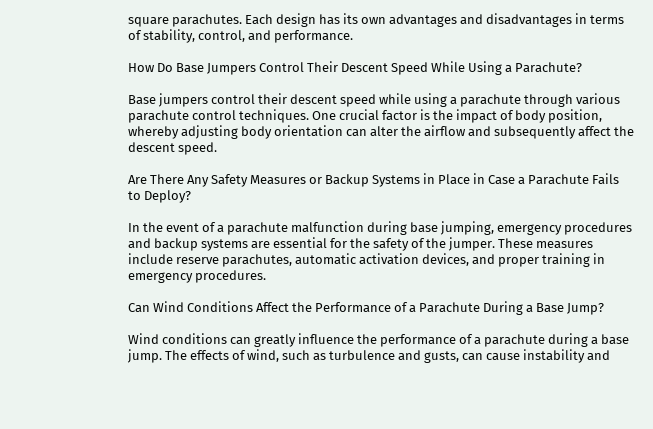square parachutes. Each design has its own advantages and disadvantages in terms of stability, control, and performance.

How Do Base Jumpers Control Their Descent Speed While Using a Parachute?

Base jumpers control their descent speed while using a parachute through various parachute control techniques. One crucial factor is the impact of body position, whereby adjusting body orientation can alter the airflow and subsequently affect the descent speed.

Are There Any Safety Measures or Backup Systems in Place in Case a Parachute Fails to Deploy?

In the event of a parachute malfunction during base jumping, emergency procedures and backup systems are essential for the safety of the jumper. These measures include reserve parachutes, automatic activation devices, and proper training in emergency procedures.

Can Wind Conditions Affect the Performance of a Parachute During a Base Jump?

Wind conditions can greatly influence the performance of a parachute during a base jump. The effects of wind, such as turbulence and gusts, can cause instability and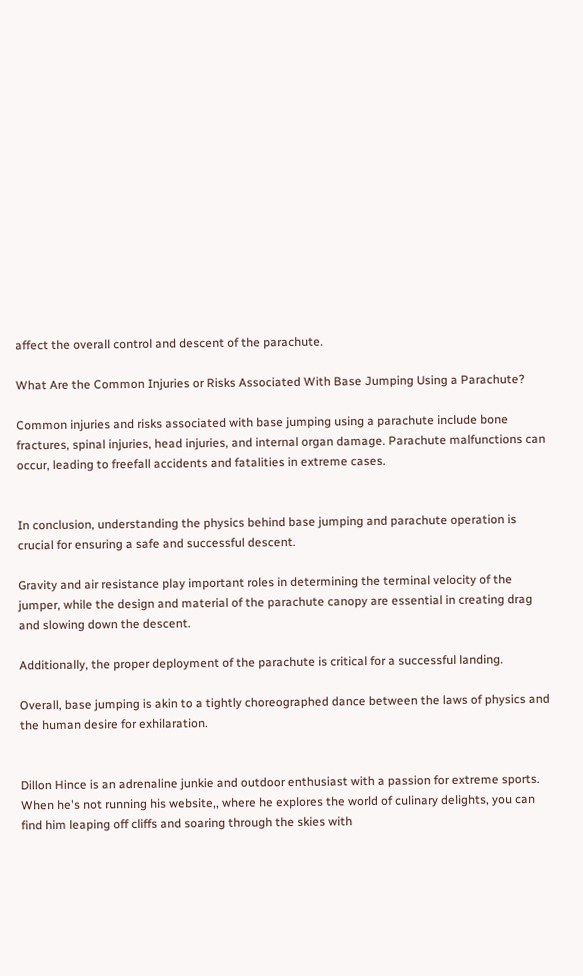affect the overall control and descent of the parachute.

What Are the Common Injuries or Risks Associated With Base Jumping Using a Parachute?

Common injuries and risks associated with base jumping using a parachute include bone fractures, spinal injuries, head injuries, and internal organ damage. Parachute malfunctions can occur, leading to freefall accidents and fatalities in extreme cases.


In conclusion, understanding the physics behind base jumping and parachute operation is crucial for ensuring a safe and successful descent.

Gravity and air resistance play important roles in determining the terminal velocity of the jumper, while the design and material of the parachute canopy are essential in creating drag and slowing down the descent.

Additionally, the proper deployment of the parachute is critical for a successful landing.

Overall, base jumping is akin to a tightly choreographed dance between the laws of physics and the human desire for exhilaration.


Dillon Hince is an adrenaline junkie and outdoor enthusiast with a passion for extreme sports. When he's not running his website,, where he explores the world of culinary delights, you can find him leaping off cliffs and soaring through the skies with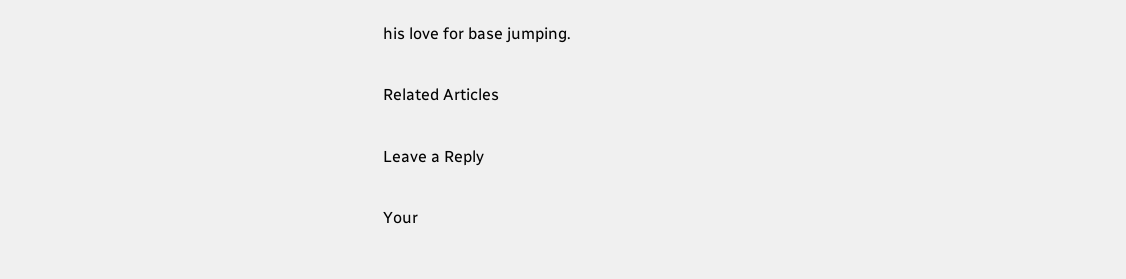his love for base jumping.

Related Articles

Leave a Reply

Your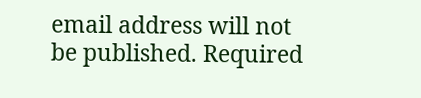email address will not be published. Required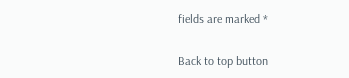fields are marked *

Back to top button